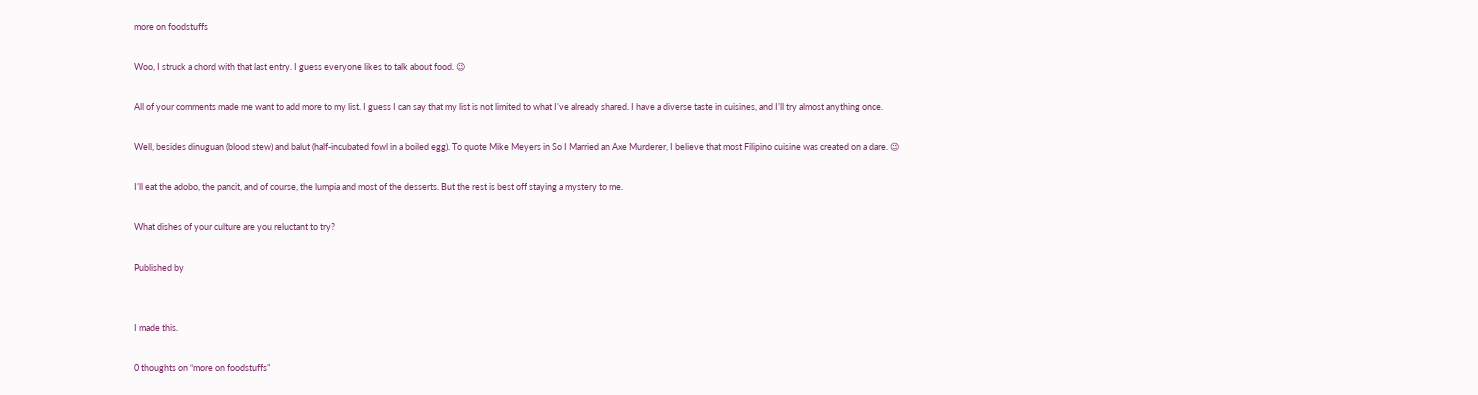more on foodstuffs

Woo, I struck a chord with that last entry. I guess everyone likes to talk about food. 😉

All of your comments made me want to add more to my list. I guess I can say that my list is not limited to what I’ve already shared. I have a diverse taste in cuisines, and I’ll try almost anything once.

Well, besides dinuguan (blood stew) and balut (half-incubated fowl in a boiled egg). To quote Mike Meyers in So I Married an Axe Murderer, I believe that most Filipino cuisine was created on a dare. 😉

I’ll eat the adobo, the pancit, and of course, the lumpia and most of the desserts. But the rest is best off staying a mystery to me.

What dishes of your culture are you reluctant to try?

Published by


I made this.

0 thoughts on “more on foodstuffs”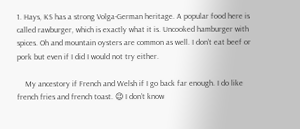1. Hays, KS has a strong Volga-German heritage. A popular food here is called rawburger, which is exactly what it is. Uncooked hamburger with spices. Oh and mountain oysters are common as well. I don’t eat beef or pork but even if I did I would not try either.

    My ancestory if French and Welsh if I go back far enough. I do like french fries and french toast. 😉 I don’t know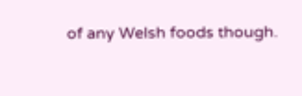of any Welsh foods though.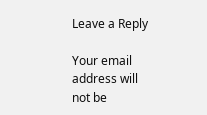Leave a Reply

Your email address will not be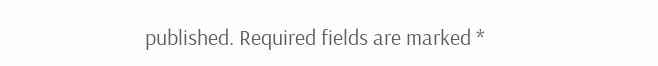published. Required fields are marked *